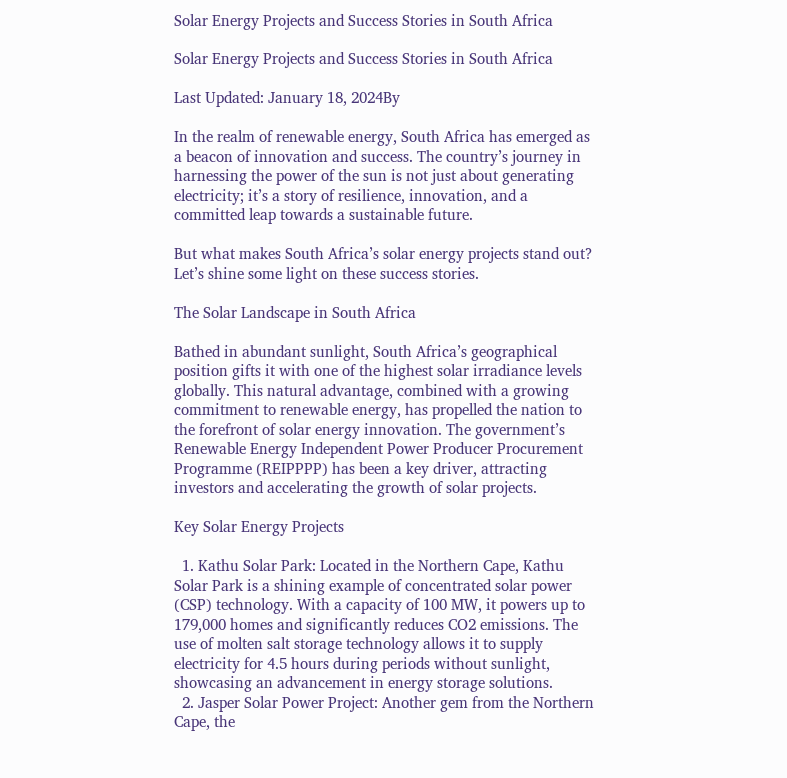Solar Energy Projects and Success Stories in South Africa

Solar Energy Projects and Success Stories in South Africa

Last Updated: January 18, 2024By

In the realm of renewable energy, South Africa has emerged as a beacon of innovation and success. The country’s journey in harnessing the power of the sun is not just about generating electricity; it’s a story of resilience, innovation, and a committed leap towards a sustainable future.

But what makes South Africa’s solar energy projects stand out? Let’s shine some light on these success stories.

The Solar Landscape in South Africa

Bathed in abundant sunlight, South Africa’s geographical position gifts it with one of the highest solar irradiance levels globally. This natural advantage, combined with a growing commitment to renewable energy, has propelled the nation to the forefront of solar energy innovation. The government’s Renewable Energy Independent Power Producer Procurement Programme (REIPPPP) has been a key driver, attracting investors and accelerating the growth of solar projects.

Key Solar Energy Projects

  1. Kathu Solar Park: Located in the Northern Cape, Kathu Solar Park is a shining example of concentrated solar power (CSP) technology. With a capacity of 100 MW, it powers up to 179,000 homes and significantly reduces CO2 emissions. The use of molten salt storage technology allows it to supply electricity for 4.5 hours during periods without sunlight, showcasing an advancement in energy storage solutions.
  2. Jasper Solar Power Project: Another gem from the Northern Cape, the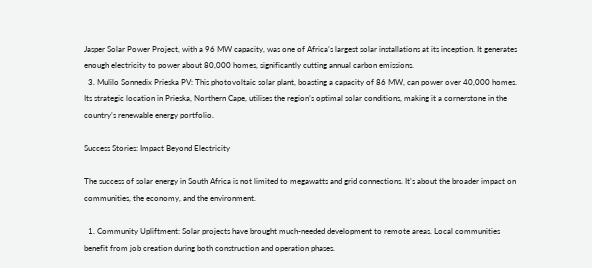Jasper Solar Power Project, with a 96 MW capacity, was one of Africa’s largest solar installations at its inception. It generates enough electricity to power about 80,000 homes, significantly cutting annual carbon emissions.
  3. Mulilo Sonnedix Prieska PV: This photovoltaic solar plant, boasting a capacity of 86 MW, can power over 40,000 homes. Its strategic location in Prieska, Northern Cape, utilises the region’s optimal solar conditions, making it a cornerstone in the country’s renewable energy portfolio.

Success Stories: Impact Beyond Electricity

The success of solar energy in South Africa is not limited to megawatts and grid connections. It’s about the broader impact on communities, the economy, and the environment.

  1. Community Upliftment: Solar projects have brought much-needed development to remote areas. Local communities benefit from job creation during both construction and operation phases.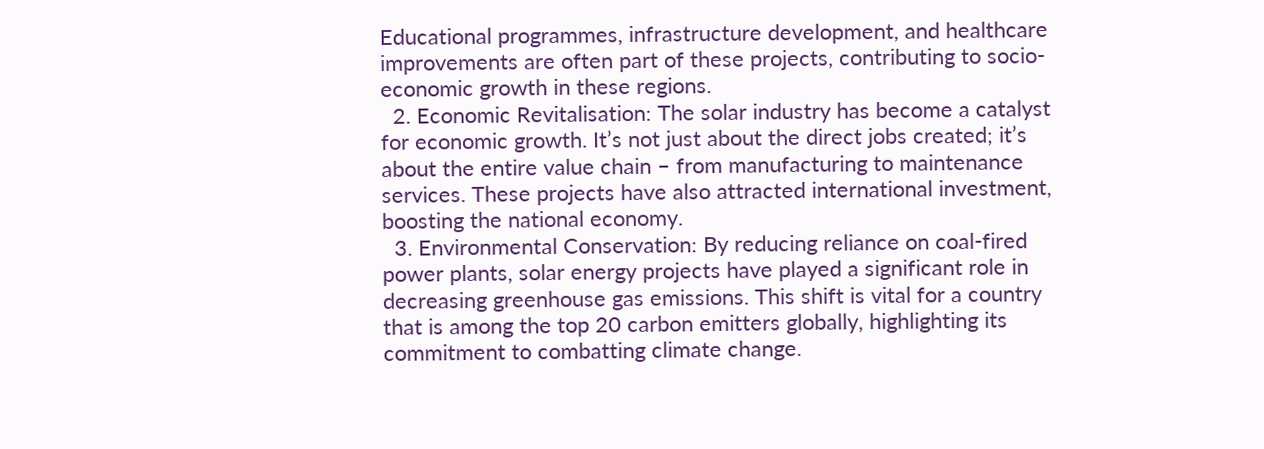Educational programmes, infrastructure development, and healthcare improvements are often part of these projects, contributing to socio-economic growth in these regions.
  2. Economic Revitalisation: The solar industry has become a catalyst for economic growth. It’s not just about the direct jobs created; it’s about the entire value chain – from manufacturing to maintenance services. These projects have also attracted international investment, boosting the national economy.
  3. Environmental Conservation: By reducing reliance on coal-fired power plants, solar energy projects have played a significant role in decreasing greenhouse gas emissions. This shift is vital for a country that is among the top 20 carbon emitters globally, highlighting its commitment to combatting climate change.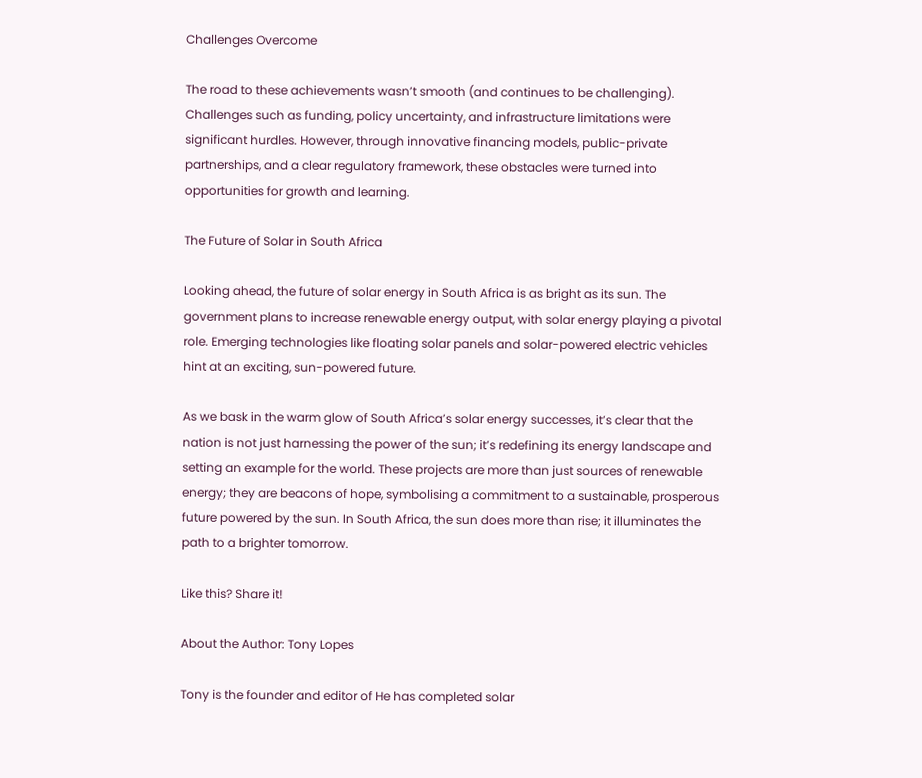Challenges Overcome

The road to these achievements wasn’t smooth (and continues to be challenging). Challenges such as funding, policy uncertainty, and infrastructure limitations were significant hurdles. However, through innovative financing models, public-private partnerships, and a clear regulatory framework, these obstacles were turned into opportunities for growth and learning.

The Future of Solar in South Africa

Looking ahead, the future of solar energy in South Africa is as bright as its sun. The government plans to increase renewable energy output, with solar energy playing a pivotal role. Emerging technologies like floating solar panels and solar-powered electric vehicles hint at an exciting, sun-powered future.

As we bask in the warm glow of South Africa’s solar energy successes, it’s clear that the nation is not just harnessing the power of the sun; it’s redefining its energy landscape and setting an example for the world. These projects are more than just sources of renewable energy; they are beacons of hope, symbolising a commitment to a sustainable, prosperous future powered by the sun. In South Africa, the sun does more than rise; it illuminates the path to a brighter tomorrow.

Like this? Share it!

About the Author: Tony Lopes

Tony is the founder and editor of He has completed solar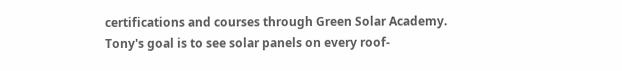certifications and courses through Green Solar Academy. Tony's goal is to see solar panels on every roof-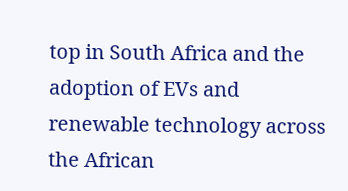top in South Africa and the adoption of EVs and renewable technology across the African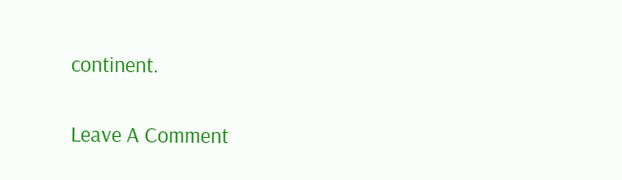continent.

Leave A Comment